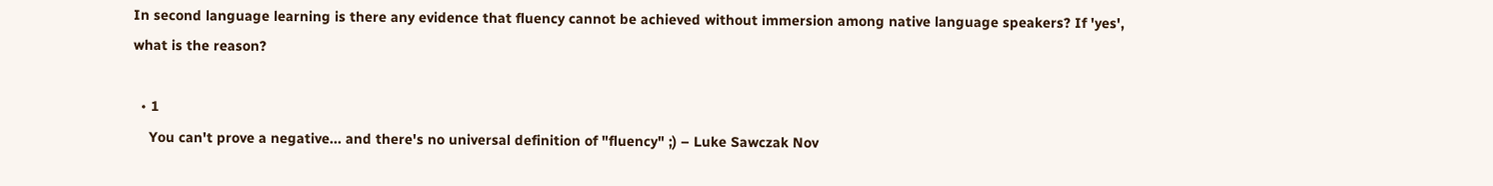In second language learning is there any evidence that fluency cannot be achieved without immersion among native language speakers? If 'yes', what is the reason?

  • 1
    You can't prove a negative... and there's no universal definition of "fluency" ;) – Luke Sawczak Nov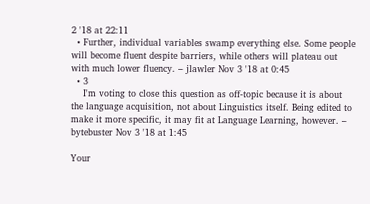2 '18 at 22:11
  • Further, individual variables swamp everything else. Some people will become fluent despite barriers, while others will plateau out with much lower fluency. – jlawler Nov 3 '18 at 0:45
  • 3
    I'm voting to close this question as off-topic because it is about the language acquisition, not about Linguistics itself. Being edited to make it more specific, it may fit at Language Learning, however. – bytebuster Nov 3 '18 at 1:45

Your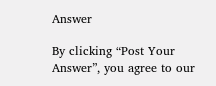Answer

By clicking “Post Your Answer”, you agree to our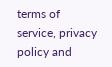terms of service, privacy policy and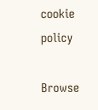cookie policy

Browse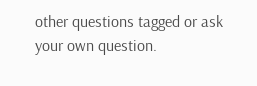other questions tagged or ask your own question.